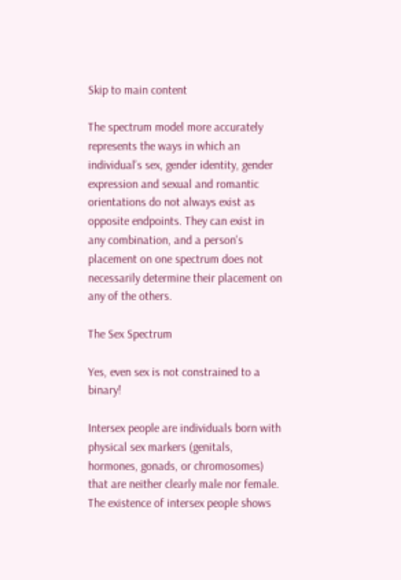Skip to main content

The spectrum model more accurately represents the ways in which an individual’s sex, gender identity, gender expression and sexual and romantic orientations do not always exist as opposite endpoints. They can exist in any combination, and a person's placement on one spectrum does not necessarily determine their placement on any of the others.

The Sex Spectrum

Yes, even sex is not constrained to a binary!

Intersex people are individuals born with physical sex markers (genitals, hormones, gonads, or chromosomes) that are neither clearly male nor female. The existence of intersex people shows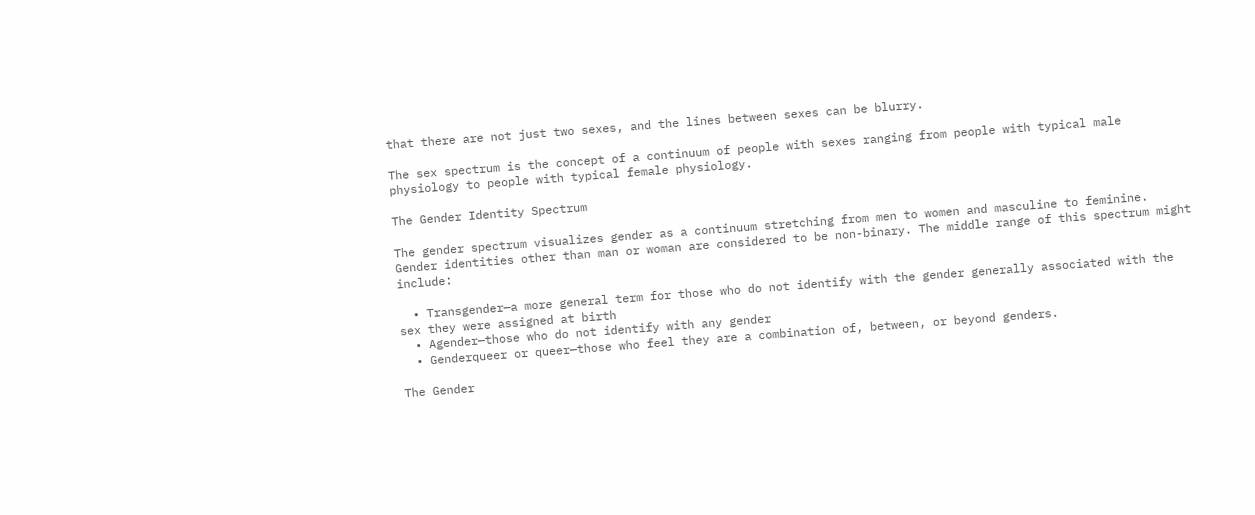that there are not just two sexes, and the lines between sexes can be blurry.

The sex spectrum is the concept of a continuum of people with sexes ranging from people with typical male physiology to people with typical female physiology.

The Gender Identity Spectrum

The gender spectrum visualizes gender as a continuum stretching from men to women and masculine to feminine. Gender identities other than man or woman are considered to be non-binary. The middle range of this spectrum might include:

  • Transgender—a more general term for those who do not identify with the gender generally associated with the sex they were assigned at birth
  • Agender—those who do not identify with any gender
  • Genderqueer or queer—those who feel they are a combination of, between, or beyond genders.

The Gender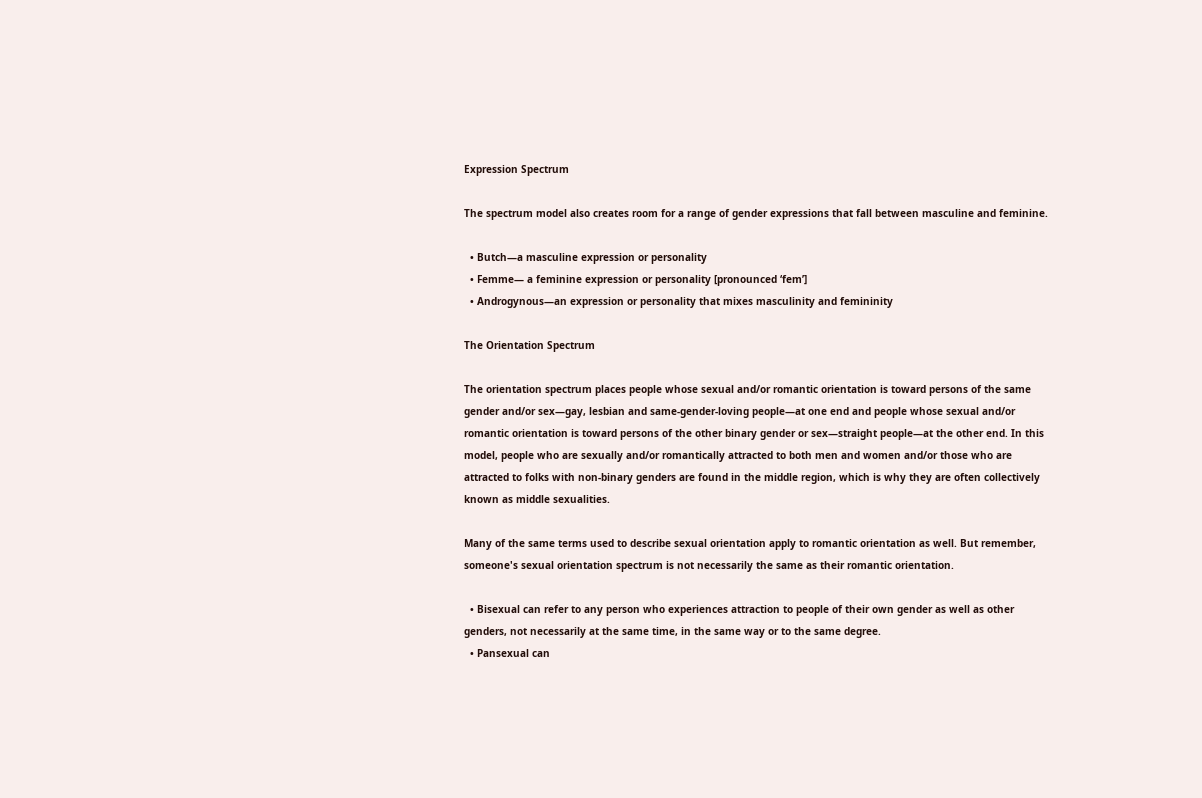Expression Spectrum

The spectrum model also creates room for a range of gender expressions that fall between masculine and feminine.

  • Butch—a masculine expression or personality
  • Femme— a feminine expression or personality [pronounced ‘fem’]
  • Androgynous—an expression or personality that mixes masculinity and femininity

The Orientation Spectrum

The orientation spectrum places people whose sexual and/or romantic orientation is toward persons of the same gender and/or sex—gay, lesbian and same-gender-loving people—at one end and people whose sexual and/or romantic orientation is toward persons of the other binary gender or sex—straight people—at the other end. In this model, people who are sexually and/or romantically attracted to both men and women and/or those who are attracted to folks with non-binary genders are found in the middle region, which is why they are often collectively known as middle sexualities.

Many of the same terms used to describe sexual orientation apply to romantic orientation as well. But remember, someone's sexual orientation spectrum is not necessarily the same as their romantic orientation.

  • Bisexual can refer to any person who experiences attraction to people of their own gender as well as other genders, not necessarily at the same time, in the same way or to the same degree.
  • Pansexual can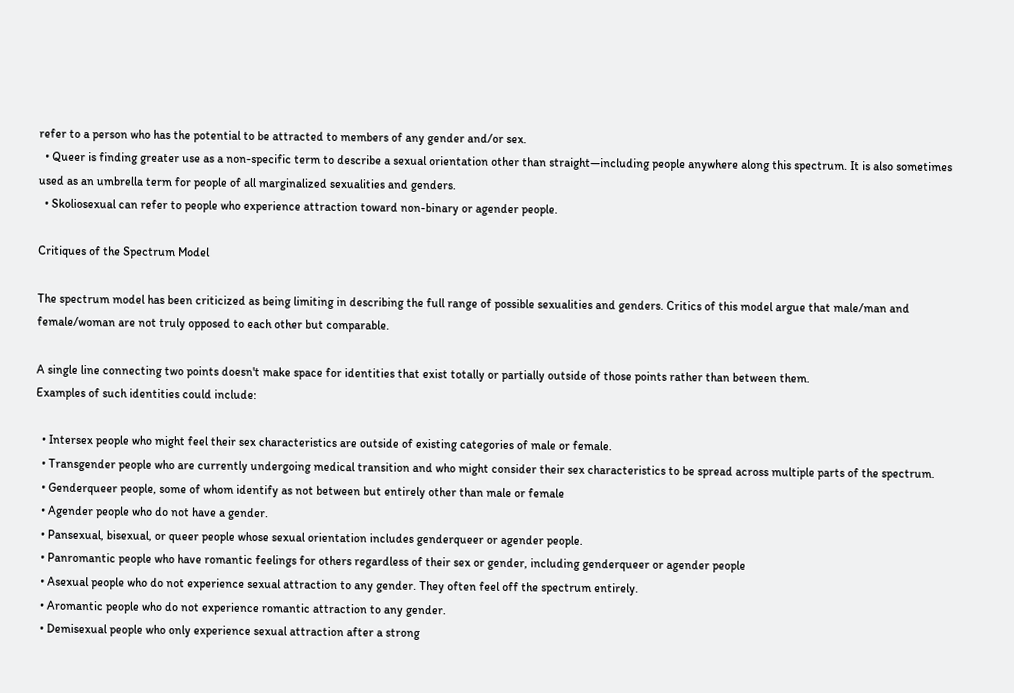refer to a person who has the potential to be attracted to members of any gender and/or sex.
  • Queer is finding greater use as a non-specific term to describe a sexual orientation other than straight—including people anywhere along this spectrum. It is also sometimes used as an umbrella term for people of all marginalized sexualities and genders.
  • Skoliosexual can refer to people who experience attraction toward non-binary or agender people.

Critiques of the Spectrum Model

The spectrum model has been criticized as being limiting in describing the full range of possible sexualities and genders. Critics of this model argue that male/man and female/woman are not truly opposed to each other but comparable.

A single line connecting two points doesn't make space for identities that exist totally or partially outside of those points rather than between them.
Examples of such identities could include:

  • Intersex people who might feel their sex characteristics are outside of existing categories of male or female.
  • Transgender people who are currently undergoing medical transition and who might consider their sex characteristics to be spread across multiple parts of the spectrum.
  • Genderqueer people, some of whom identify as not between but entirely other than male or female
  • Agender people who do not have a gender.
  • Pansexual, bisexual, or queer people whose sexual orientation includes genderqueer or agender people.
  • Panromantic people who have romantic feelings for others regardless of their sex or gender, including genderqueer or agender people
  • Asexual people who do not experience sexual attraction to any gender. They often feel off the spectrum entirely.
  • Aromantic people who do not experience romantic attraction to any gender.
  • Demisexual people who only experience sexual attraction after a strong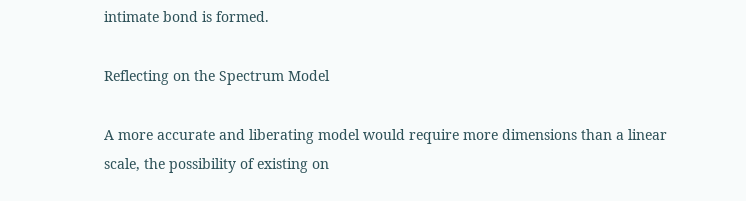intimate bond is formed.

Reflecting on the Spectrum Model

A more accurate and liberating model would require more dimensions than a linear scale, the possibility of existing on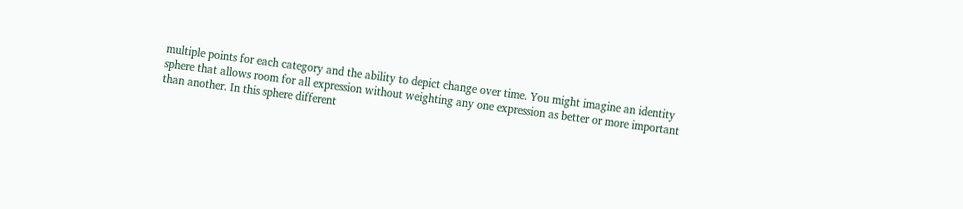multiple points for each category and the ability to depict change over time. You might imagine an identity sphere that allows room for all expression without weighting any one expression as better or more important than another. In this sphere different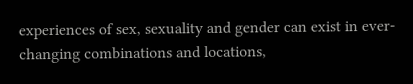experiences of sex, sexuality and gender can exist in ever-changing combinations and locations,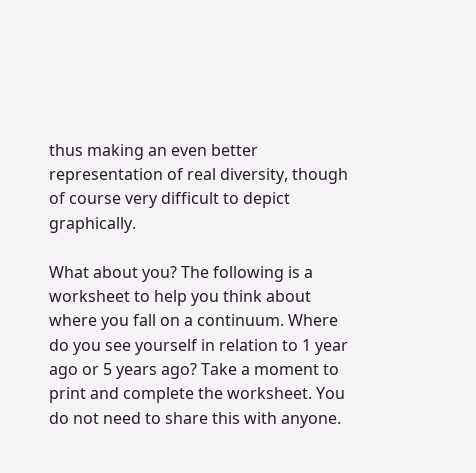thus making an even better representation of real diversity, though of course very difficult to depict graphically.

What about you? The following is a worksheet to help you think about where you fall on a continuum. Where do you see yourself in relation to 1 year ago or 5 years ago? Take a moment to print and complete the worksheet. You do not need to share this with anyone.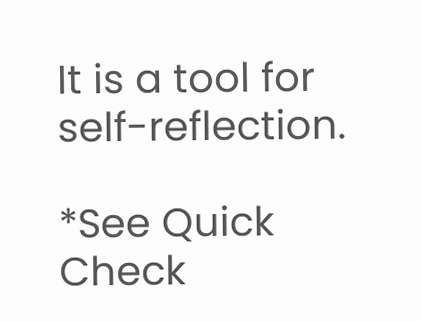It is a tool for self-reflection.

*See Quick Check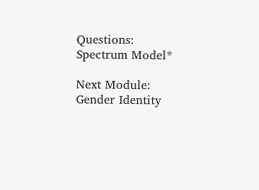Questions: Spectrum Model*

Next Module: Gender Identity